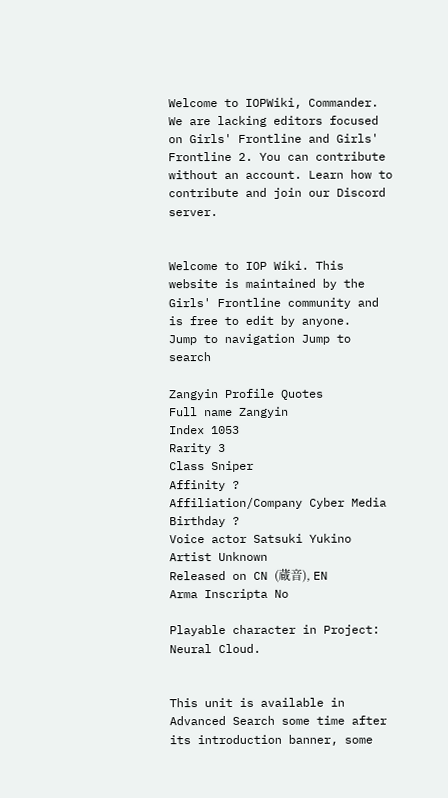Welcome to IOPWiki, Commander.
We are lacking editors focused on Girls' Frontline and Girls' Frontline 2. You can contribute without an account. Learn how to contribute and join our Discord server.


Welcome to IOP Wiki. This website is maintained by the Girls' Frontline community and is free to edit by anyone.
Jump to navigation Jump to search

Zangyin Profile Quotes
Full name Zangyin
Index 1053
Rarity 3
Class Sniper
Affinity ?
Affiliation/Company Cyber Media
Birthday ?
Voice actor Satsuki Yukino
Artist Unknown
Released on CN (蔵音), EN
Arma Inscripta No

Playable character in Project: Neural Cloud.


This unit is available in Advanced Search some time after its introduction banner, some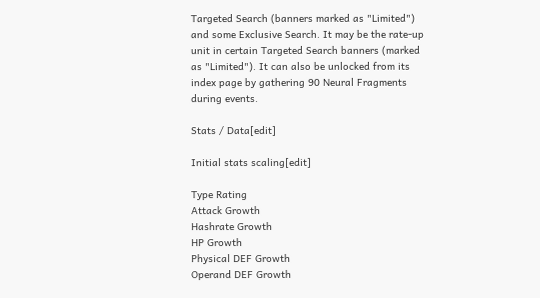Targeted Search (banners marked as "Limited") and some Exclusive Search. It may be the rate-up unit in certain Targeted Search banners (marked as "Limited"). It can also be unlocked from its index page by gathering 90 Neural Fragments during events.

Stats / Data[edit]

Initial stats scaling[edit]

Type Rating
Attack Growth
Hashrate Growth
HP Growth
Physical DEF Growth
Operand DEF Growth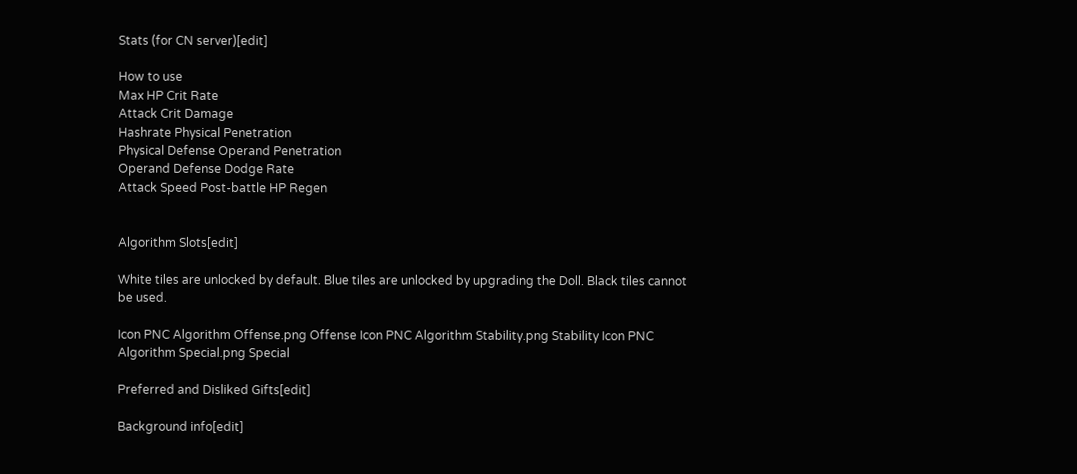Stats (for CN server)[edit]

How to use
Max HP Crit Rate
Attack Crit Damage
Hashrate Physical Penetration
Physical Defense Operand Penetration
Operand Defense Dodge Rate
Attack Speed Post-battle HP Regen


Algorithm Slots[edit]

White tiles are unlocked by default. Blue tiles are unlocked by upgrading the Doll. Black tiles cannot be used.

Icon PNC Algorithm Offense.png Offense Icon PNC Algorithm Stability.png Stability Icon PNC Algorithm Special.png Special

Preferred and Disliked Gifts[edit]

Background info[edit]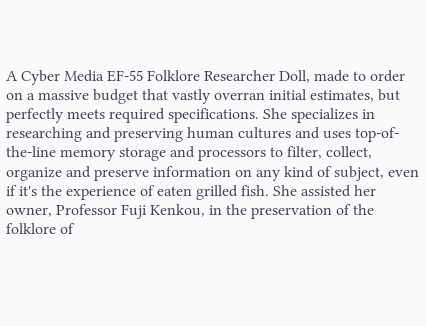A Cyber Media EF-55 Folklore Researcher Doll, made to order on a massive budget that vastly overran initial estimates, but perfectly meets required specifications. She specializes in researching and preserving human cultures and uses top-of-the-line memory storage and processors to filter, collect, organize and preserve information on any kind of subject, even if it's the experience of eaten grilled fish. She assisted her owner, Professor Fuji Kenkou, in the preservation of the folklore of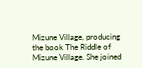Mizune Village, producing the book The Riddle of Mizune Village. She joined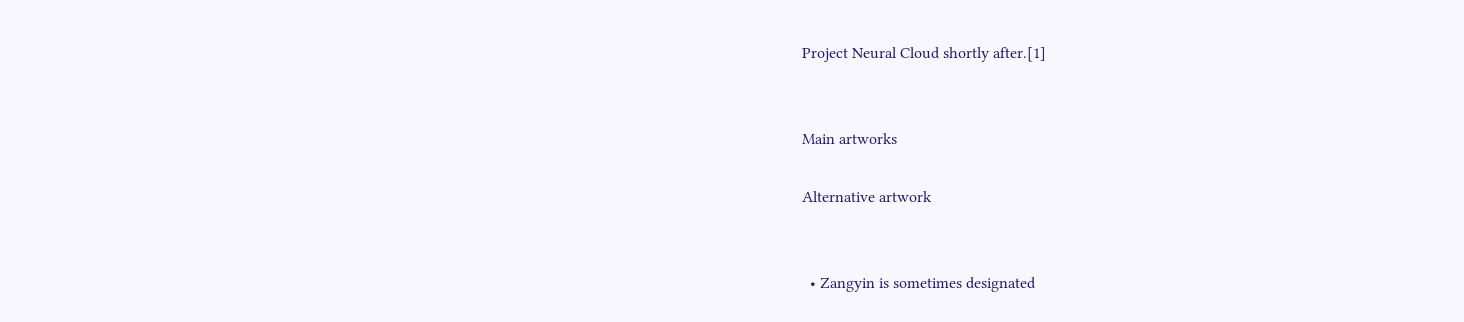Project Neural Cloud shortly after.[1]


Main artworks

Alternative artwork


  • Zangyin is sometimes designated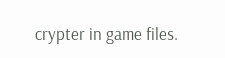crypter in game files.